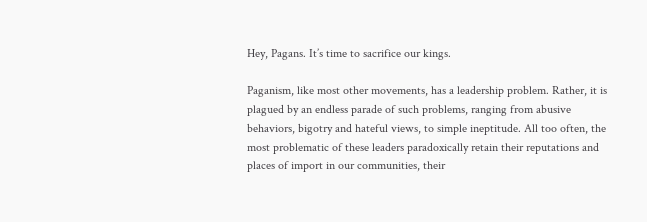Hey, Pagans. It’s time to sacrifice our kings.

Paganism, like most other movements, has a leadership problem. Rather, it is plagued by an endless parade of such problems, ranging from abusive behaviors, bigotry and hateful views, to simple ineptitude. All too often, the most problematic of these leaders paradoxically retain their reputations and places of import in our communities, their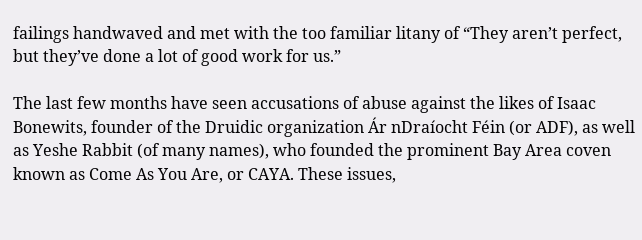failings handwaved and met with the too familiar litany of “They aren’t perfect, but they’ve done a lot of good work for us.”

The last few months have seen accusations of abuse against the likes of Isaac Bonewits, founder of the Druidic organization Ár nDraíocht Féin (or ADF), as well as Yeshe Rabbit (of many names), who founded the prominent Bay Area coven known as Come As You Are, or CAYA. These issues,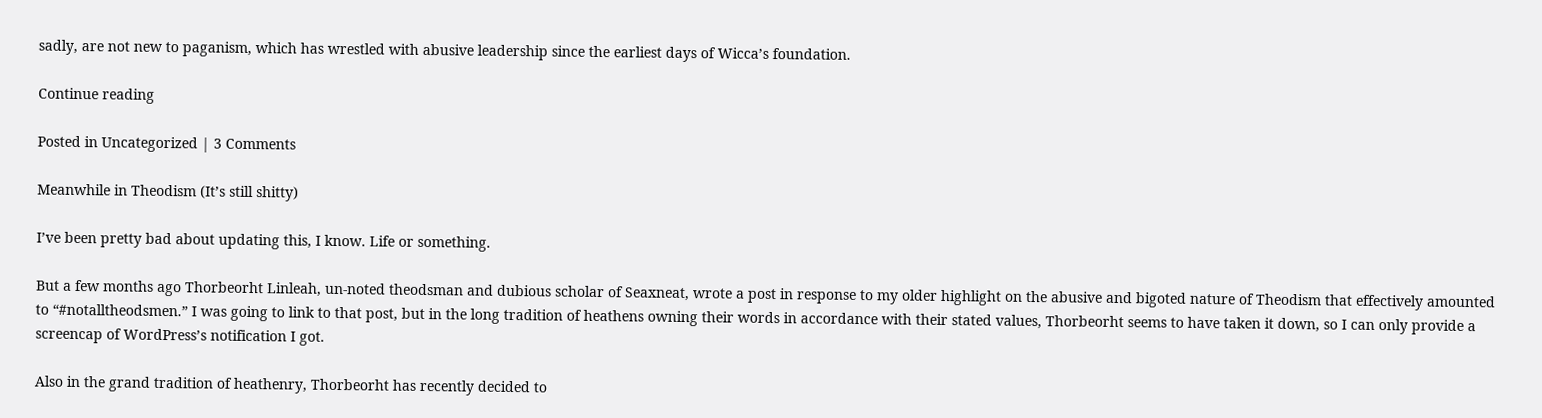sadly, are not new to paganism, which has wrestled with abusive leadership since the earliest days of Wicca’s foundation.

Continue reading

Posted in Uncategorized | 3 Comments

Meanwhile in Theodism (It’s still shitty)

I’ve been pretty bad about updating this, I know. Life or something.

But a few months ago Thorbeorht Linleah, un-noted theodsman and dubious scholar of Seaxneat, wrote a post in response to my older highlight on the abusive and bigoted nature of Theodism that effectively amounted to “#notalltheodsmen.” I was going to link to that post, but in the long tradition of heathens owning their words in accordance with their stated values, Thorbeorht seems to have taken it down, so I can only provide a screencap of WordPress’s notification I got.

Also in the grand tradition of heathenry, Thorbeorht has recently decided to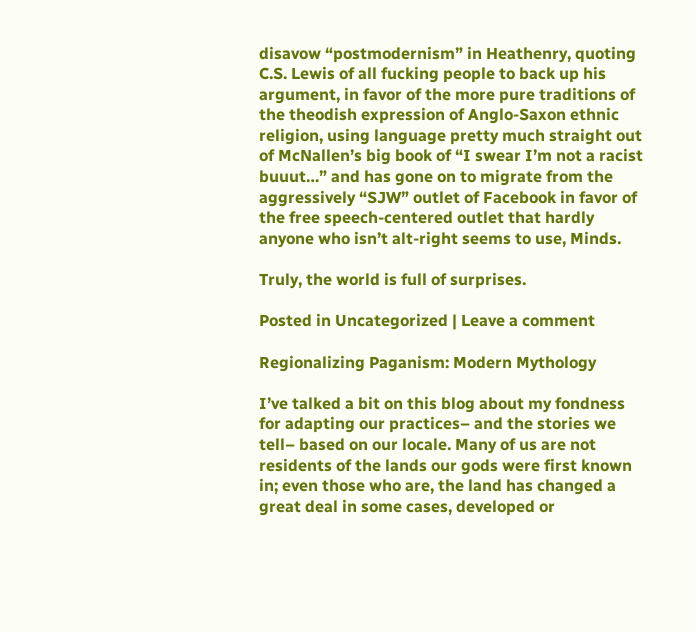disavow “postmodernism” in Heathenry, quoting C.S. Lewis of all fucking people to back up his argument, in favor of the more pure traditions of the theodish expression of Anglo-Saxon ethnic religion, using language pretty much straight out of McNallen’s big book of “I swear I’m not a racist buuut…” and has gone on to migrate from the aggressively “SJW” outlet of Facebook in favor of the free speech-centered outlet that hardly anyone who isn’t alt-right seems to use, Minds.

Truly, the world is full of surprises.

Posted in Uncategorized | Leave a comment

Regionalizing Paganism: Modern Mythology

I’ve talked a bit on this blog about my fondness for adapting our practices– and the stories we tell– based on our locale. Many of us are not residents of the lands our gods were first known in; even those who are, the land has changed a great deal in some cases, developed or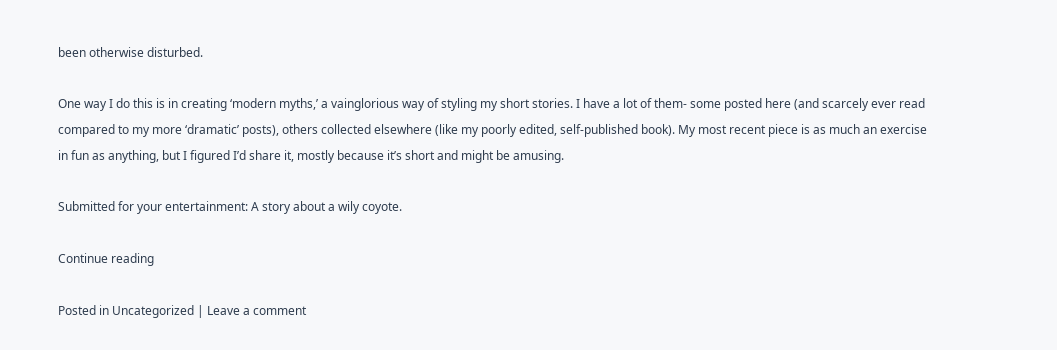been otherwise disturbed.

One way I do this is in creating ‘modern myths,’ a vainglorious way of styling my short stories. I have a lot of them- some posted here (and scarcely ever read compared to my more ‘dramatic’ posts), others collected elsewhere (like my poorly edited, self-published book). My most recent piece is as much an exercise in fun as anything, but I figured I’d share it, mostly because it’s short and might be amusing.

Submitted for your entertainment: A story about a wily coyote.

Continue reading

Posted in Uncategorized | Leave a comment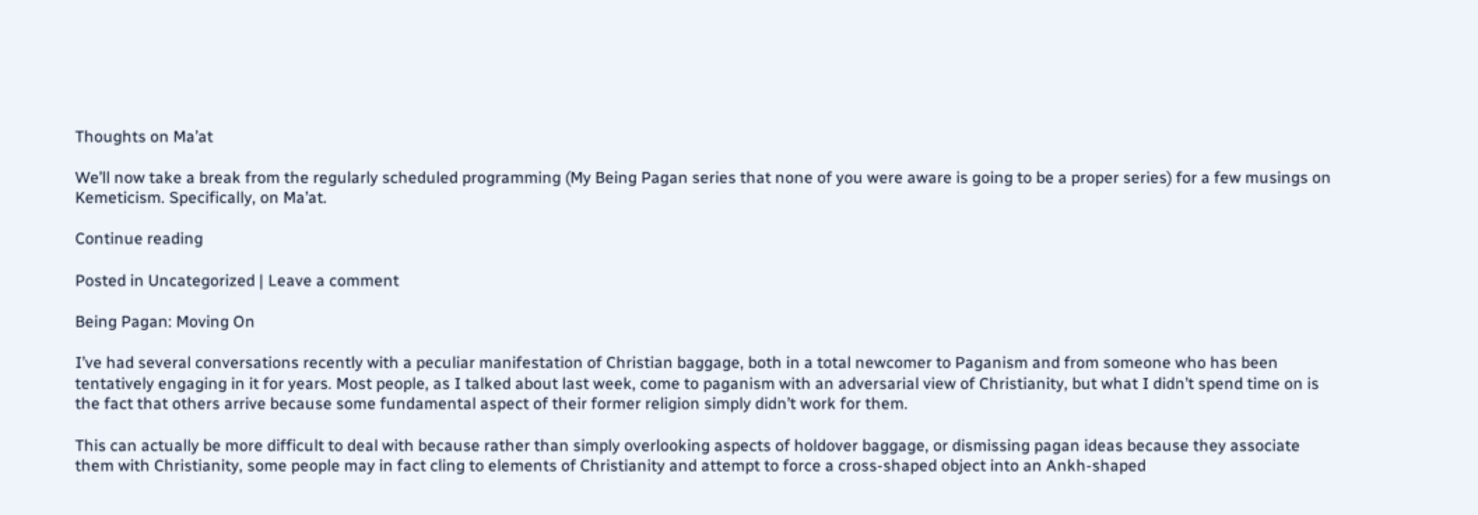Thoughts on Ma’at

We’ll now take a break from the regularly scheduled programming (My Being Pagan series that none of you were aware is going to be a proper series) for a few musings on Kemeticism. Specifically, on Ma’at.

Continue reading

Posted in Uncategorized | Leave a comment

Being Pagan: Moving On

I’ve had several conversations recently with a peculiar manifestation of Christian baggage, both in a total newcomer to Paganism and from someone who has been tentatively engaging in it for years. Most people, as I talked about last week, come to paganism with an adversarial view of Christianity, but what I didn’t spend time on is the fact that others arrive because some fundamental aspect of their former religion simply didn’t work for them.

This can actually be more difficult to deal with because rather than simply overlooking aspects of holdover baggage, or dismissing pagan ideas because they associate them with Christianity, some people may in fact cling to elements of Christianity and attempt to force a cross-shaped object into an Ankh-shaped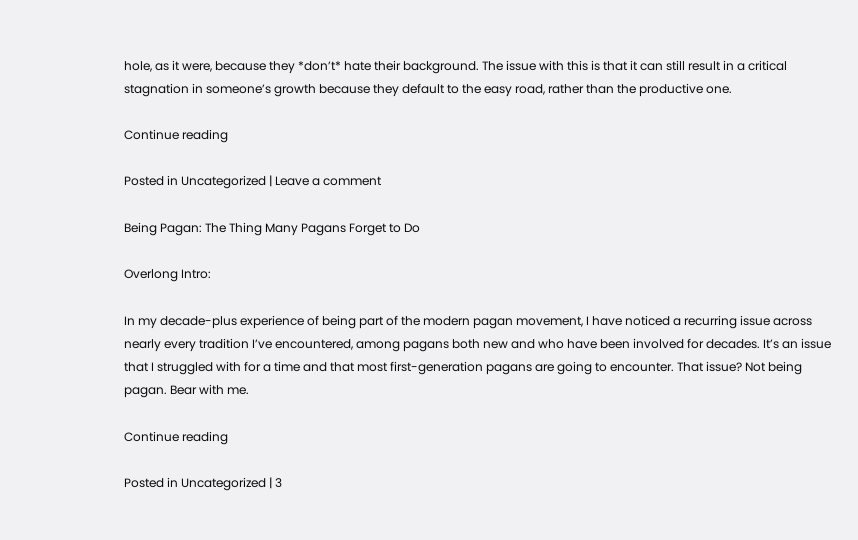hole, as it were, because they *don’t* hate their background. The issue with this is that it can still result in a critical stagnation in someone’s growth because they default to the easy road, rather than the productive one.

Continue reading

Posted in Uncategorized | Leave a comment

Being Pagan: The Thing Many Pagans Forget to Do

Overlong Intro:

In my decade-plus experience of being part of the modern pagan movement, I have noticed a recurring issue across nearly every tradition I’ve encountered, among pagans both new and who have been involved for decades. It’s an issue that I struggled with for a time and that most first-generation pagans are going to encounter. That issue? Not being pagan. Bear with me.

Continue reading

Posted in Uncategorized | 3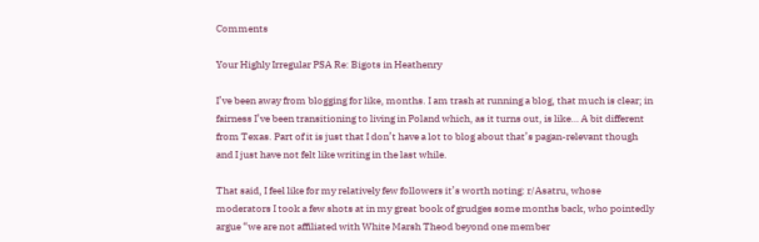Comments

Your Highly Irregular PSA Re: Bigots in Heathenry

I’ve been away from blogging for like, months. I am trash at running a blog, that much is clear; in fairness I’ve been transitioning to living in Poland which, as it turns out, is like… A bit different from Texas. Part of it is just that I don’t have a lot to blog about that’s pagan-relevant though and I just have not felt like writing in the last while.

That said, I feel like for my relatively few followers it’s worth noting: r/Asatru, whose moderators I took a few shots at in my great book of grudges some months back, who pointedly argue “we are not affiliated with White Marsh Theod beyond one member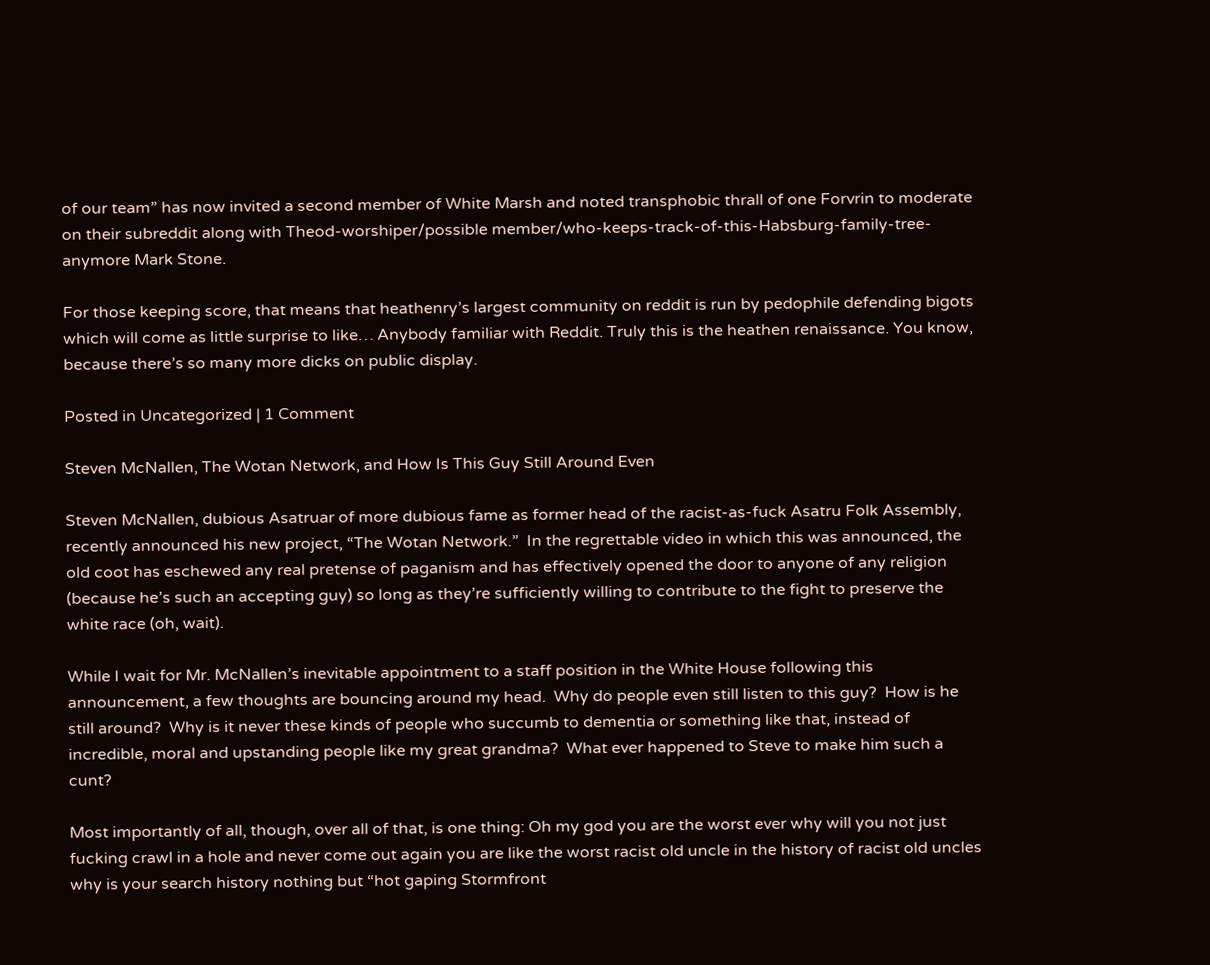of our team” has now invited a second member of White Marsh and noted transphobic thrall of one Forvrin to moderate on their subreddit along with Theod-worshiper/possible member/who-keeps-track-of-this-Habsburg-family-tree-anymore Mark Stone.

For those keeping score, that means that heathenry’s largest community on reddit is run by pedophile defending bigots which will come as little surprise to like… Anybody familiar with Reddit. Truly this is the heathen renaissance. You know, because there’s so many more dicks on public display.

Posted in Uncategorized | 1 Comment

Steven McNallen, The Wotan Network, and How Is This Guy Still Around Even

Steven McNallen, dubious Asatruar of more dubious fame as former head of the racist-as-fuck Asatru Folk Assembly, recently announced his new project, “The Wotan Network.”  In the regrettable video in which this was announced, the old coot has eschewed any real pretense of paganism and has effectively opened the door to anyone of any religion (because he’s such an accepting guy) so long as they’re sufficiently willing to contribute to the fight to preserve the white race (oh, wait).

While I wait for Mr. McNallen’s inevitable appointment to a staff position in the White House following this announcement, a few thoughts are bouncing around my head.  Why do people even still listen to this guy?  How is he still around?  Why is it never these kinds of people who succumb to dementia or something like that, instead of incredible, moral and upstanding people like my great grandma?  What ever happened to Steve to make him such a cunt?

Most importantly of all, though, over all of that, is one thing: Oh my god you are the worst ever why will you not just fucking crawl in a hole and never come out again you are like the worst racist old uncle in the history of racist old uncles why is your search history nothing but “hot gaping Stormfront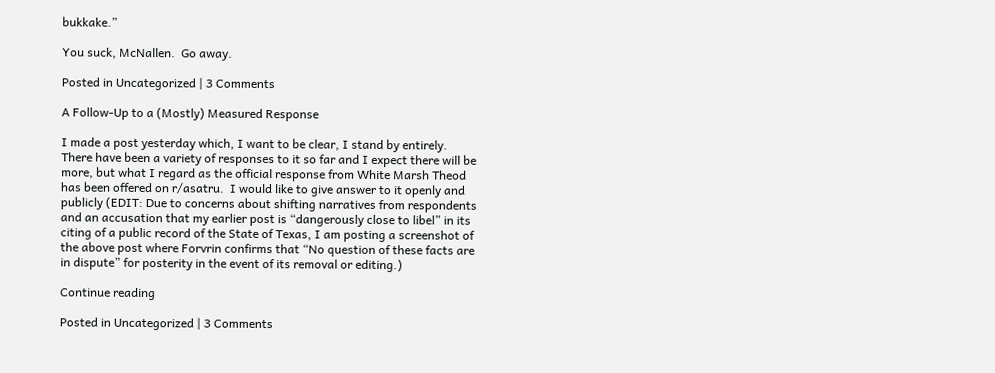bukkake.”

You suck, McNallen.  Go away.

Posted in Uncategorized | 3 Comments

A Follow-Up to a (Mostly) Measured Response

I made a post yesterday which, I want to be clear, I stand by entirely.  There have been a variety of responses to it so far and I expect there will be more, but what I regard as the official response from White Marsh Theod has been offered on r/asatru.  I would like to give answer to it openly and publicly (EDIT: Due to concerns about shifting narratives from respondents and an accusation that my earlier post is “dangerously close to libel” in its citing of a public record of the State of Texas, I am posting a screenshot of the above post where Forvrin confirms that “No question of these facts are in dispute” for posterity in the event of its removal or editing.)

Continue reading

Posted in Uncategorized | 3 Comments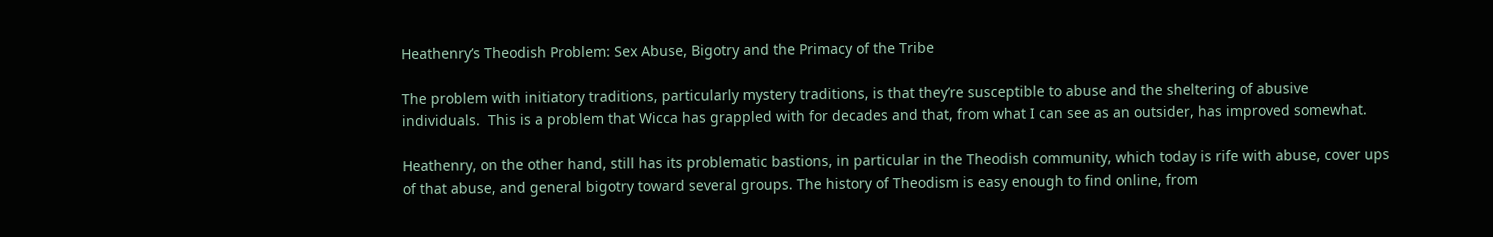Heathenry’s Theodish Problem: Sex Abuse, Bigotry and the Primacy of the Tribe

The problem with initiatory traditions, particularly mystery traditions, is that they’re susceptible to abuse and the sheltering of abusive individuals.  This is a problem that Wicca has grappled with for decades and that, from what I can see as an outsider, has improved somewhat.

Heathenry, on the other hand, still has its problematic bastions, in particular in the Theodish community, which today is rife with abuse, cover ups of that abuse, and general bigotry toward several groups. The history of Theodism is easy enough to find online, from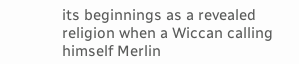its beginnings as a revealed religion when a Wiccan calling himself Merlin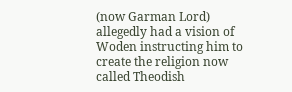(now Garman Lord) allegedly had a vision of Woden instructing him to create the religion now called Theodish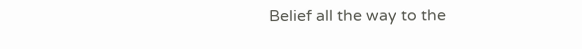Belief all the way to the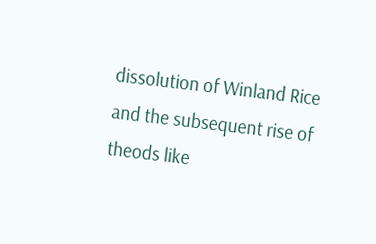dissolution of Winland Rice and the subsequent rise of theods like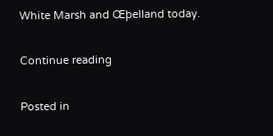White Marsh and Œþelland today.

Continue reading

Posted in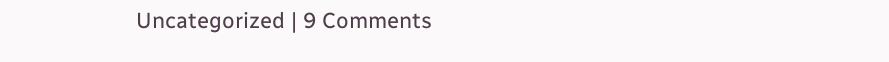Uncategorized | 9 Comments